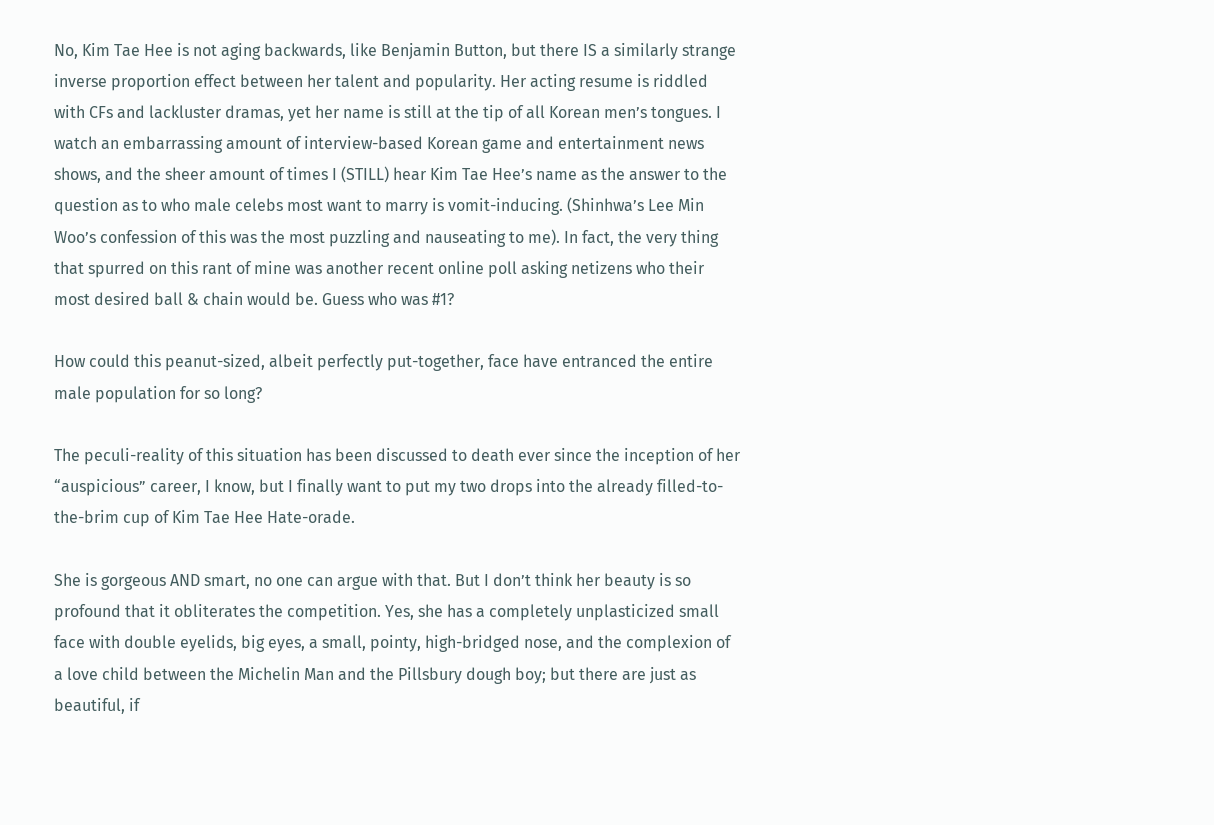No, Kim Tae Hee is not aging backwards, like Benjamin Button, but there IS a similarly strange inverse proportion effect between her talent and popularity. Her acting resume is riddled with CFs and lackluster dramas, yet her name is still at the tip of all Korean men’s tongues. I watch an embarrassing amount of interview-based Korean game and entertainment news shows, and the sheer amount of times I (STILL) hear Kim Tae Hee’s name as the answer to the question as to who male celebs most want to marry is vomit-inducing. (Shinhwa’s Lee Min Woo’s confession of this was the most puzzling and nauseating to me). In fact, the very thing that spurred on this rant of mine was another recent online poll asking netizens who their most desired ball & chain would be. Guess who was #1?

How could this peanut-sized, albeit perfectly put-together, face have entranced the entire male population for so long?

The peculi-reality of this situation has been discussed to death ever since the inception of her “auspicious” career, I know, but I finally want to put my two drops into the already filled-to-the-brim cup of Kim Tae Hee Hate-orade.

She is gorgeous AND smart, no one can argue with that. But I don’t think her beauty is so profound that it obliterates the competition. Yes, she has a completely unplasticized small face with double eyelids, big eyes, a small, pointy, high-bridged nose, and the complexion of a love child between the Michelin Man and the Pillsbury dough boy; but there are just as beautiful, if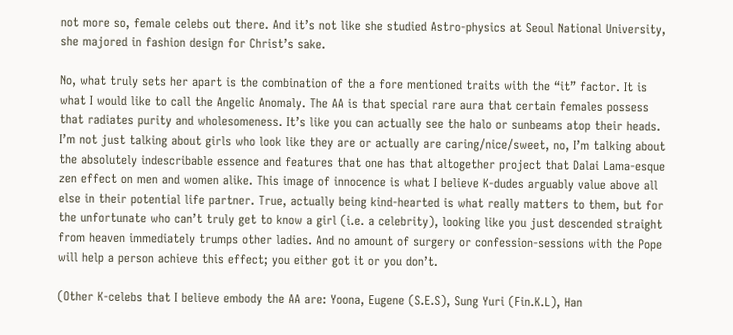not more so, female celebs out there. And it’s not like she studied Astro-physics at Seoul National University, she majored in fashion design for Christ’s sake.

No, what truly sets her apart is the combination of the a fore mentioned traits with the “it” factor. It is what I would like to call the Angelic Anomaly. The AA is that special rare aura that certain females possess that radiates purity and wholesomeness. It’s like you can actually see the halo or sunbeams atop their heads. I’m not just talking about girls who look like they are or actually are caring/nice/sweet, no, I’m talking about the absolutely indescribable essence and features that one has that altogether project that Dalai Lama-esque zen effect on men and women alike. This image of innocence is what I believe K-dudes arguably value above all else in their potential life partner. True, actually being kind-hearted is what really matters to them, but for the unfortunate who can’t truly get to know a girl (i.e. a celebrity), looking like you just descended straight from heaven immediately trumps other ladies. And no amount of surgery or confession-sessions with the Pope will help a person achieve this effect; you either got it or you don’t.

(Other K-celebs that I believe embody the AA are: Yoona, Eugene (S.E.S), Sung Yuri (Fin.K.L), Han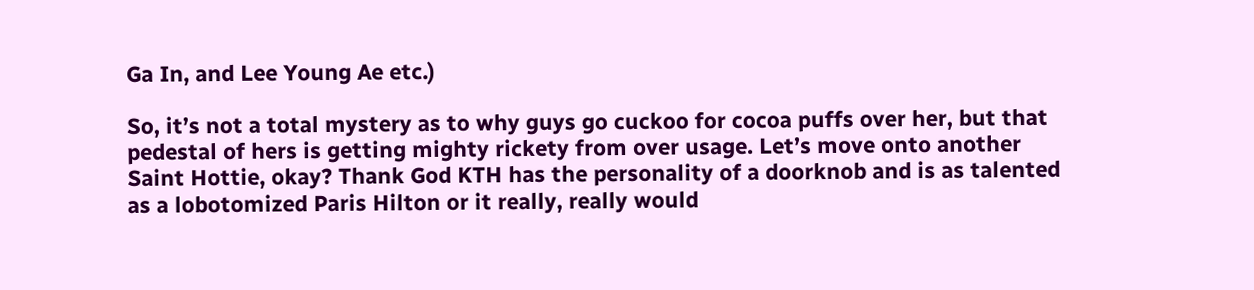Ga In, and Lee Young Ae etc.)

So, it’s not a total mystery as to why guys go cuckoo for cocoa puffs over her, but that pedestal of hers is getting mighty rickety from over usage. Let’s move onto another Saint Hottie, okay? Thank God KTH has the personality of a doorknob and is as talented as a lobotomized Paris Hilton or it really, really would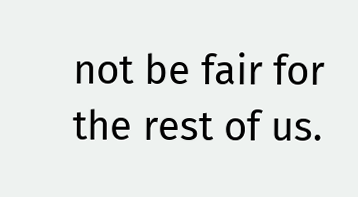not be fair for the rest of us.